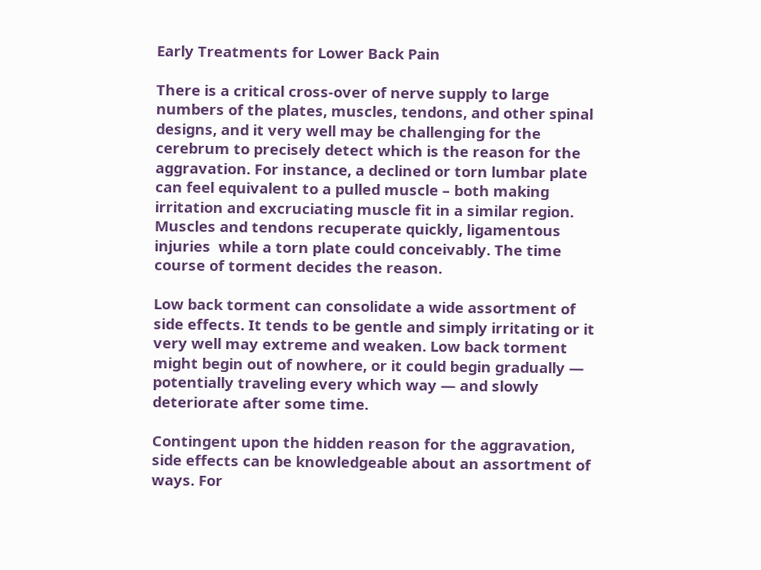Early Treatments for Lower Back Pain

There is a critical cross-over of nerve supply to large numbers of the plates, muscles, tendons, and other spinal designs, and it very well may be challenging for the cerebrum to precisely detect which is the reason for the aggravation. For instance, a declined or torn lumbar plate can feel equivalent to a pulled muscle – both making irritation and excruciating muscle fit in a similar region. Muscles and tendons recuperate quickly, ligamentous injuries  while a torn plate could conceivably. The time course of torment decides the reason.

Low back torment can consolidate a wide assortment of side effects. It tends to be gentle and simply irritating or it very well may extreme and weaken. Low back torment might begin out of nowhere, or it could begin gradually — potentially traveling every which way — and slowly deteriorate after some time.

Contingent upon the hidden reason for the aggravation, side effects can be knowledgeable about an assortment of ways. For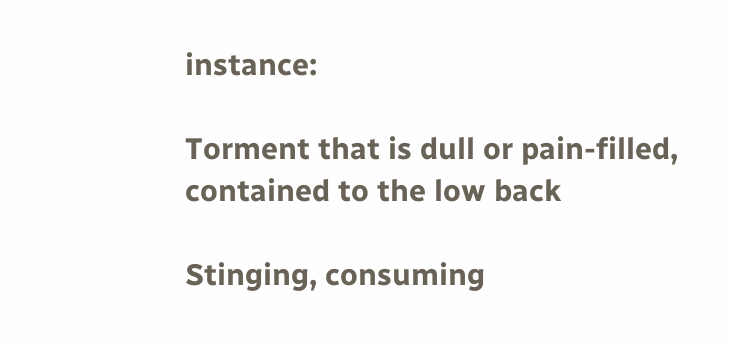instance:

Torment that is dull or pain-filled, contained to the low back

Stinging, consuming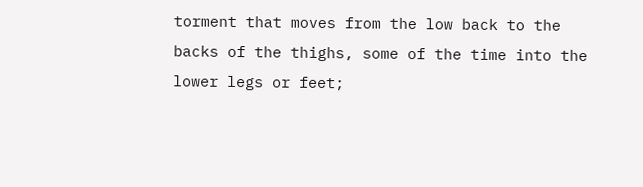torment that moves from the low back to the backs of the thighs, some of the time into the lower legs or feet;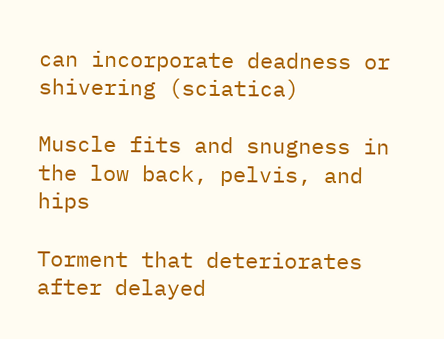can incorporate deadness or shivering (sciatica)

Muscle fits and snugness in the low back, pelvis, and hips

Torment that deteriorates after delayed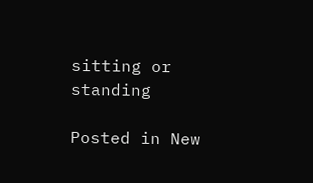sitting or standing

Posted in New